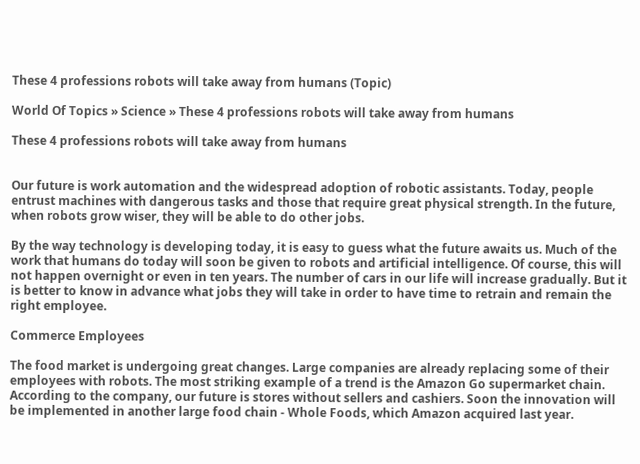These 4 professions robots will take away from humans (Topic)

World Of Topics » Science » These 4 professions robots will take away from humans

These 4 professions robots will take away from humans


Our future is work automation and the widespread adoption of robotic assistants. Today, people entrust machines with dangerous tasks and those that require great physical strength. In the future, when robots grow wiser, they will be able to do other jobs.

By the way technology is developing today, it is easy to guess what the future awaits us. Much of the work that humans do today will soon be given to robots and artificial intelligence. Of course, this will not happen overnight or even in ten years. The number of cars in our life will increase gradually. But it is better to know in advance what jobs they will take in order to have time to retrain and remain the right employee.

Commerce Employees

The food market is undergoing great changes. Large companies are already replacing some of their employees with robots. The most striking example of a trend is the Amazon Go supermarket chain. According to the company, our future is stores without sellers and cashiers. Soon the innovation will be implemented in another large food chain - Whole Foods, which Amazon acquired last year.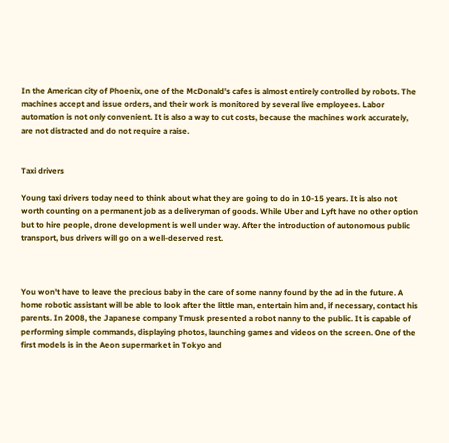In the American city of Phoenix, one of the McDonald's cafes is almost entirely controlled by robots. The machines accept and issue orders, and their work is monitored by several live employees. Labor automation is not only convenient. It is also a way to cut costs, because the machines work accurately, are not distracted and do not require a raise.


Taxi drivers

Young taxi drivers today need to think about what they are going to do in 10-15 years. It is also not worth counting on a permanent job as a deliveryman of goods. While Uber and Lyft have no other option but to hire people, drone development is well under way. After the introduction of autonomous public transport, bus drivers will go on a well-deserved rest.



You won't have to leave the precious baby in the care of some nanny found by the ad in the future. A home robotic assistant will be able to look after the little man, entertain him and, if necessary, contact his parents. In 2008, the Japanese company Tmusk presented a robot nanny to the public. It is capable of performing simple commands, displaying photos, launching games and videos on the screen. One of the first models is in the Aeon supermarket in Tokyo and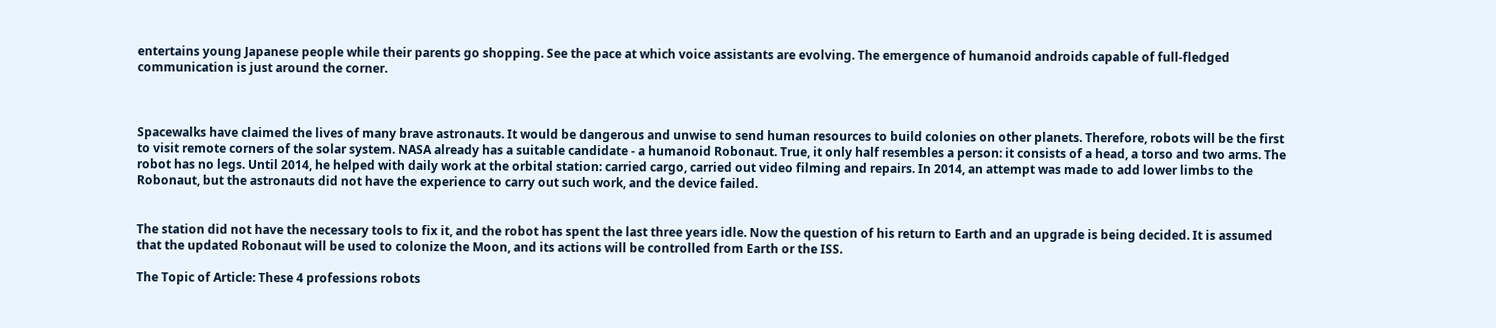entertains young Japanese people while their parents go shopping. See the pace at which voice assistants are evolving. The emergence of humanoid androids capable of full-fledged communication is just around the corner.



Spacewalks have claimed the lives of many brave astronauts. It would be dangerous and unwise to send human resources to build colonies on other planets. Therefore, robots will be the first to visit remote corners of the solar system. NASA already has a suitable candidate - a humanoid Robonaut. True, it only half resembles a person: it consists of a head, a torso and two arms. The robot has no legs. Until 2014, he helped with daily work at the orbital station: carried cargo, carried out video filming and repairs. In 2014, an attempt was made to add lower limbs to the Robonaut, but the astronauts did not have the experience to carry out such work, and the device failed.


The station did not have the necessary tools to fix it, and the robot has spent the last three years idle. Now the question of his return to Earth and an upgrade is being decided. It is assumed that the updated Robonaut will be used to colonize the Moon, and its actions will be controlled from Earth or the ISS.

The Topic of Article: These 4 professions robots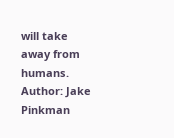will take away from humans.
Author: Jake Pinkman